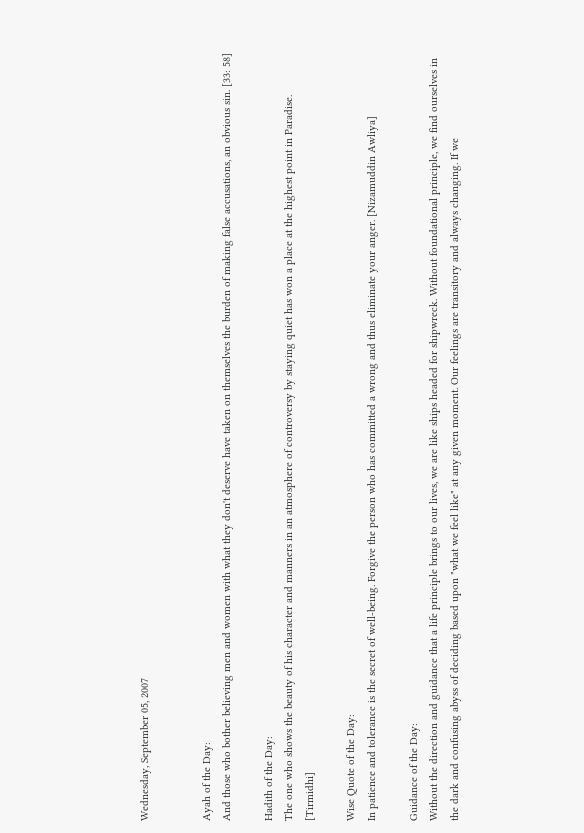Wednesday, September 05, 2007


Ayah of the Day:
And those who bother believing men and women with what they don't deserve have taken on themselves the burden of making false accusations, an obvious sin. [33: 58]

Hadith of the Day:
The one who shows the beauty of his character and manners in an atmosphere of controversy by staying quiet has won a place at the highest point in Paradise. [Tirmidhi]

Wise Quote of the Day:
In patience and tolerance is the secret of well-being. Forgive the person who has committed a wrong and thus eliminate your anger. [Nizamuddin Awliya]

Guidance of the Day:
Without the direction and guidance that a life principle brings to our lives, we are like ships headed for shipwreck. Without foundational principle, we find ourselves in the dark and confusing abyss of deciding based upon "what we feel like" at any given moment. Our feelings are transitory and always changing. If we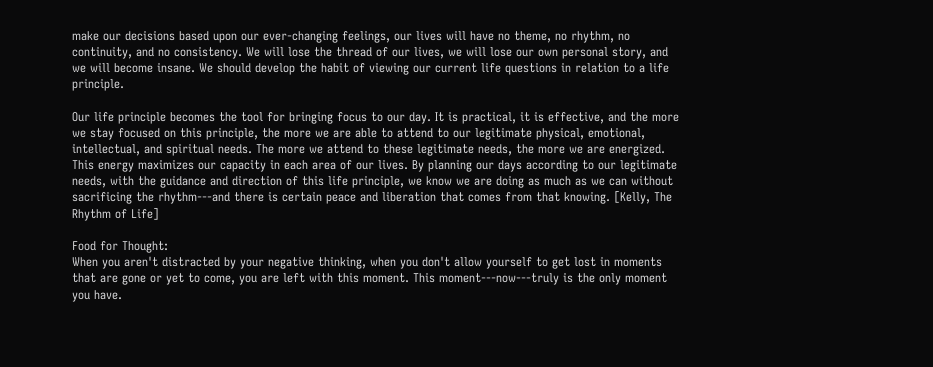make our decisions based upon our ever-changing feelings, our lives will have no theme, no rhythm, no continuity, and no consistency. We will lose the thread of our lives, we will lose our own personal story, and we will become insane. We should develop the habit of viewing our current life questions in relation to a life principle.

Our life principle becomes the tool for bringing focus to our day. It is practical, it is effective, and the more we stay focused on this principle, the more we are able to attend to our legitimate physical, emotional, intellectual, and spiritual needs. The more we attend to these legitimate needs, the more we are energized. This energy maximizes our capacity in each area of our lives. By planning our days according to our legitimate needs, with the guidance and direction of this life principle, we know we are doing as much as we can without sacrificing the rhythm---and there is certain peace and liberation that comes from that knowing. [Kelly, The Rhythm of Life]

Food for Thought:
When you aren't distracted by your negative thinking, when you don't allow yourself to get lost in moments that are gone or yet to come, you are left with this moment. This moment---now---truly is the only moment you have.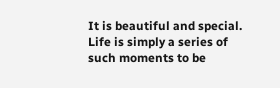It is beautiful and special. Life is simply a series of such moments to be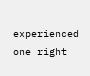experienced one right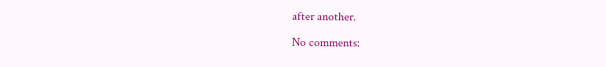after another.

No comments: